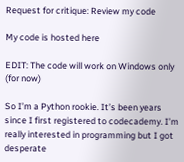Request for critique: Review my code

My code is hosted here

EDIT: The code will work on Windows only (for now)

So I’m a Python rookie. It’s been years since I first registered to codecademy. I’m really interested in programming but I got desperate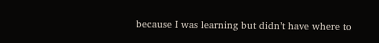because I was learning but didn’t have where to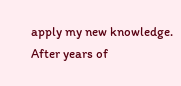apply my new knowledge. After years of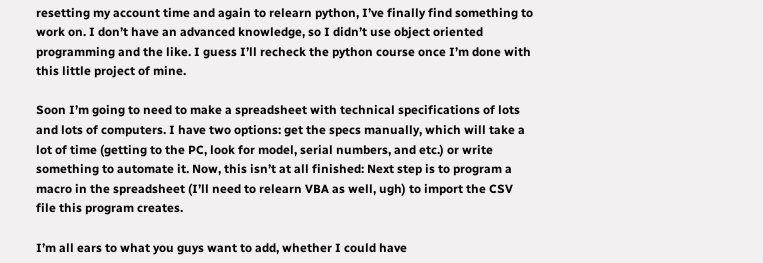resetting my account time and again to relearn python, I’ve finally find something to work on. I don’t have an advanced knowledge, so I didn’t use object oriented programming and the like. I guess I’ll recheck the python course once I’m done with this little project of mine.

Soon I’m going to need to make a spreadsheet with technical specifications of lots and lots of computers. I have two options: get the specs manually, which will take a lot of time (getting to the PC, look for model, serial numbers, and etc.) or write something to automate it. Now, this isn’t at all finished: Next step is to program a macro in the spreadsheet (I’ll need to relearn VBA as well, ugh) to import the CSV file this program creates.

I’m all ears to what you guys want to add, whether I could have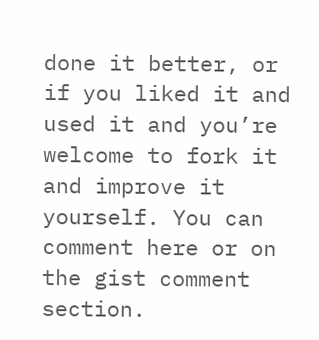done it better, or if you liked it and used it and you’re welcome to fork it and improve it yourself. You can comment here or on the gist comment section.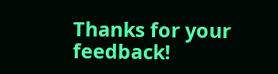Thanks for your feedback!